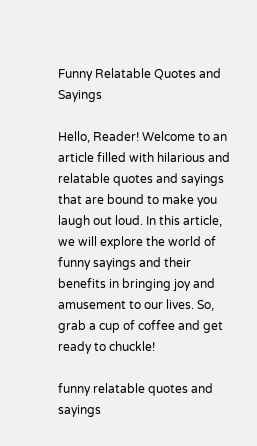Funny Relatable Quotes and Sayings

Hello, Reader! Welcome to an article filled with hilarious and relatable quotes and sayings that are bound to make you laugh out loud. In this article, we will explore the world of funny sayings and their benefits in bringing joy and amusement to our lives. So, grab a cup of coffee and get ready to chuckle!

funny relatable quotes and sayings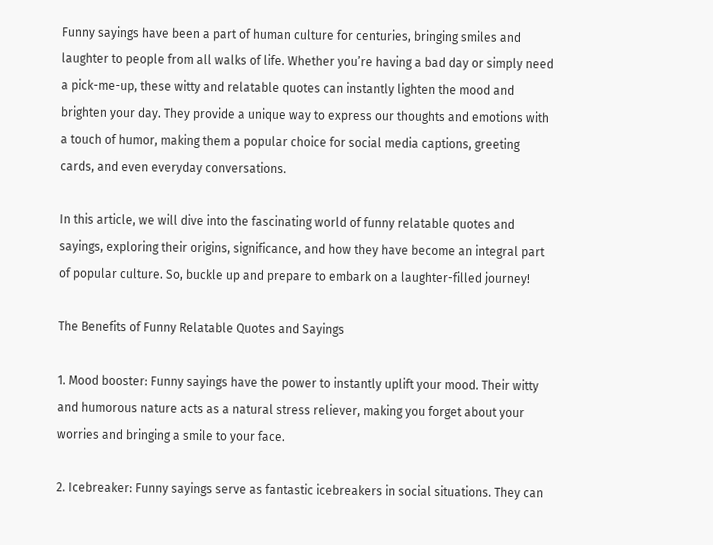Funny sayings have been a part of human culture for centuries, bringing smiles and laughter to people from all walks of life. Whether you’re having a bad day or simply need a pick-me-up, these witty and relatable quotes can instantly lighten the mood and brighten your day. They provide a unique way to express our thoughts and emotions with a touch of humor, making them a popular choice for social media captions, greeting cards, and even everyday conversations.

In this article, we will dive into the fascinating world of funny relatable quotes and sayings, exploring their origins, significance, and how they have become an integral part of popular culture. So, buckle up and prepare to embark on a laughter-filled journey!

The Benefits of Funny Relatable Quotes and Sayings

1. Mood booster: Funny sayings have the power to instantly uplift your mood. Their witty and humorous nature acts as a natural stress reliever, making you forget about your worries and bringing a smile to your face.

2. Icebreaker: Funny sayings serve as fantastic icebreakers in social situations. They can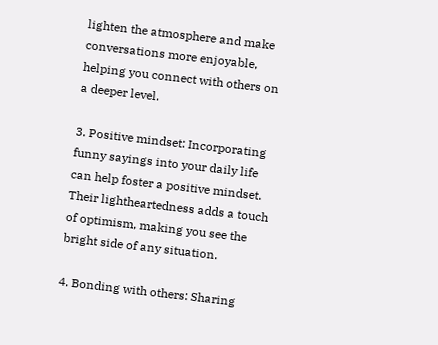lighten the atmosphere and make conversations more enjoyable, helping you connect with others on a deeper level.

3. Positive mindset: Incorporating funny sayings into your daily life can help foster a positive mindset. Their lightheartedness adds a touch of optimism, making you see the bright side of any situation.

4. Bonding with others: Sharing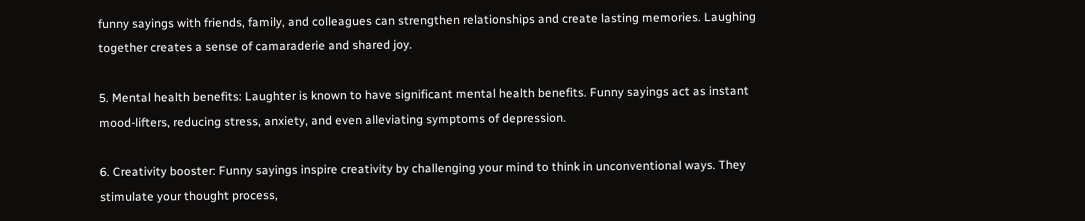funny sayings with friends, family, and colleagues can strengthen relationships and create lasting memories. Laughing together creates a sense of camaraderie and shared joy.

5. Mental health benefits: Laughter is known to have significant mental health benefits. Funny sayings act as instant mood-lifters, reducing stress, anxiety, and even alleviating symptoms of depression.

6. Creativity booster: Funny sayings inspire creativity by challenging your mind to think in unconventional ways. They stimulate your thought process,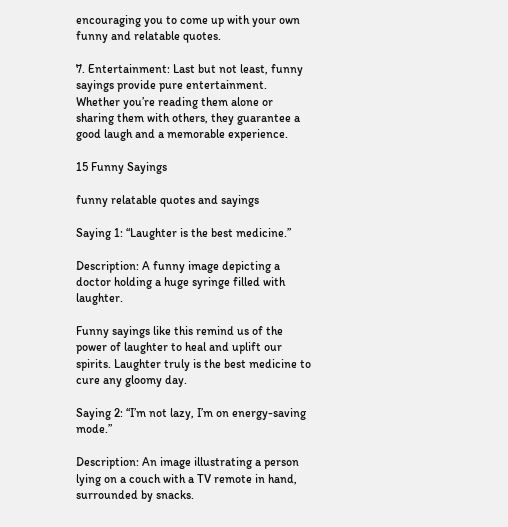encouraging you to come up with your own funny and relatable quotes.

7. Entertainment: Last but not least, funny sayings provide pure entertainment. Whether you’re reading them alone or sharing them with others, they guarantee a good laugh and a memorable experience.

15 Funny Sayings

funny relatable quotes and sayings

Saying 1: “Laughter is the best medicine.”

Description: A funny image depicting a doctor holding a huge syringe filled with laughter.

Funny sayings like this remind us of the power of laughter to heal and uplift our spirits. Laughter truly is the best medicine to cure any gloomy day.

Saying 2: “I’m not lazy, I’m on energy-saving mode.”

Description: An image illustrating a person lying on a couch with a TV remote in hand, surrounded by snacks.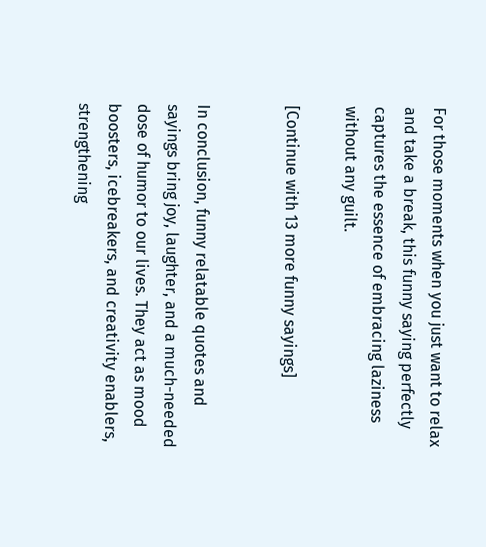For those moments when you just want to relax and take a break, this funny saying perfectly captures the essence of embracing laziness without any guilt.

[Continue with 13 more funny sayings]


In conclusion, funny relatable quotes and sayings bring joy, laughter, and a much-needed dose of humor to our lives. They act as mood boosters, icebreakers, and creativity enablers, strengthening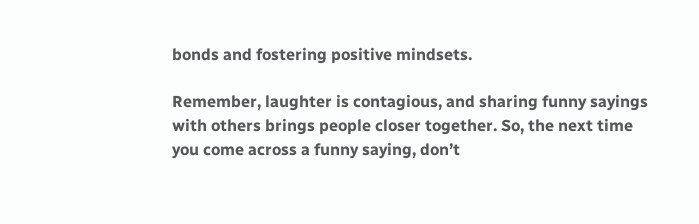bonds and fostering positive mindsets.

Remember, laughter is contagious, and sharing funny sayings with others brings people closer together. So, the next time you come across a funny saying, don’t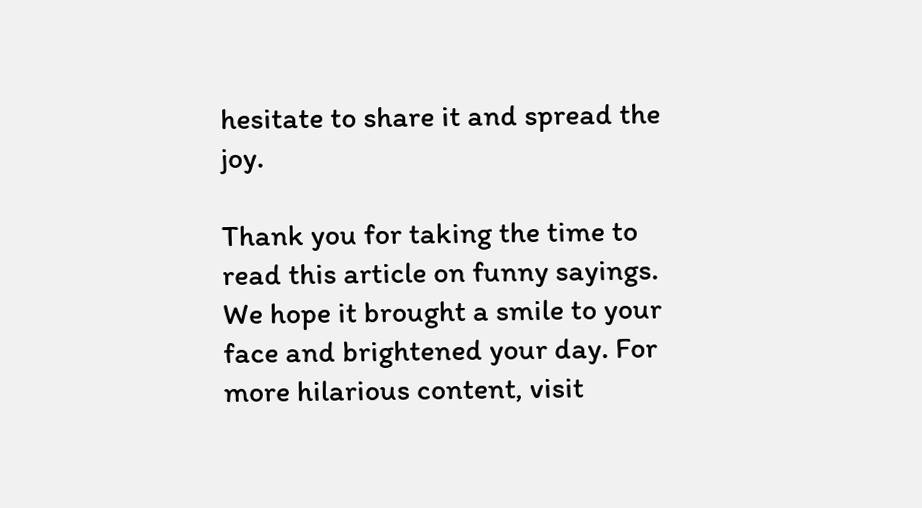hesitate to share it and spread the joy.

Thank you for taking the time to read this article on funny sayings. We hope it brought a smile to your face and brightened your day. For more hilarious content, visit